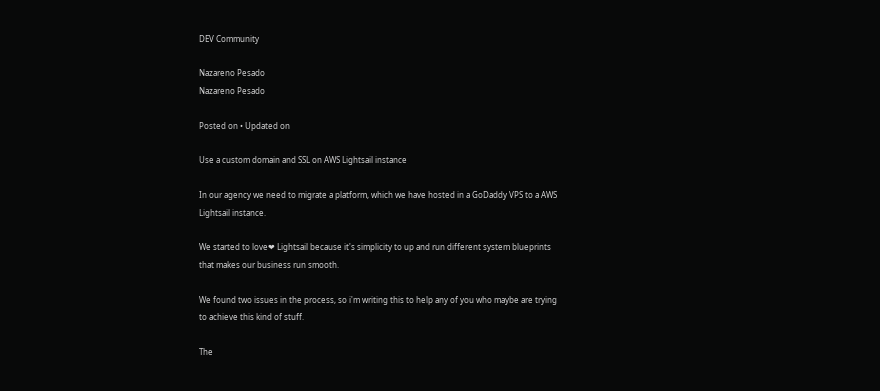DEV Community

Nazareno Pesado
Nazareno Pesado

Posted on • Updated on

Use a custom domain and SSL on AWS Lightsail instance

In our agency we need to migrate a platform, which we have hosted in a GoDaddy VPS to a AWS Lightsail instance.

We started to love❤ Lightsail because it's simplicity to up and run different system blueprints that makes our business run smooth.

We found two issues in the process, so i'm writing this to help any of you who maybe are trying to achieve this kind of stuff.

The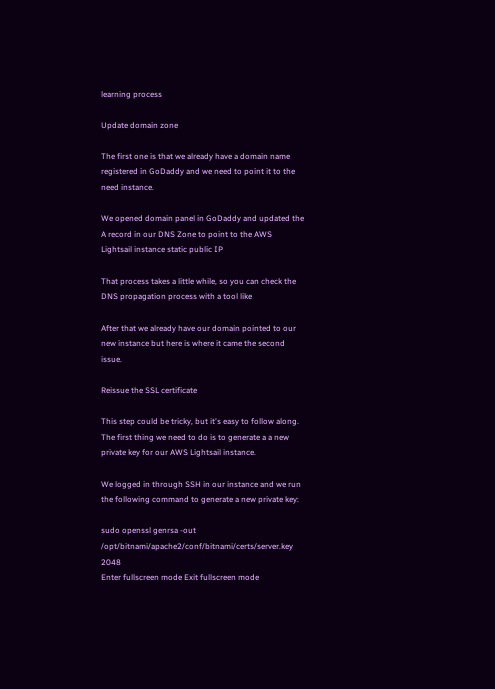learning process

Update domain zone

The first one is that we already have a domain name registered in GoDaddy and we need to point it to the need instance.

We opened domain panel in GoDaddy and updated the A record in our DNS Zone to point to the AWS Lightsail instance static public IP

That process takes a little while, so you can check the DNS propagation process with a tool like

After that we already have our domain pointed to our new instance but here is where it came the second issue.

Reissue the SSL certificate

This step could be tricky, but it's easy to follow along.
The first thing we need to do is to generate a a new private key for our AWS Lightsail instance.

We logged in through SSH in our instance and we run the following command to generate a new private key:

sudo openssl genrsa -out /opt/bitnami/apache2/conf/bitnami/certs/server.key 2048
Enter fullscreen mode Exit fullscreen mode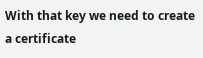With that key we need to create a certificate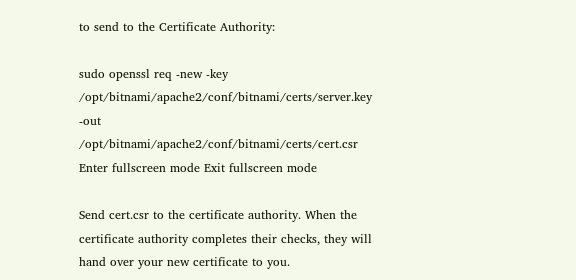to send to the Certificate Authority:

sudo openssl req -new -key /opt/bitnami/apache2/conf/bitnami/certs/server.key -out /opt/bitnami/apache2/conf/bitnami/certs/cert.csr
Enter fullscreen mode Exit fullscreen mode

Send cert.csr to the certificate authority. When the certificate authority completes their checks, they will hand over your new certificate to you.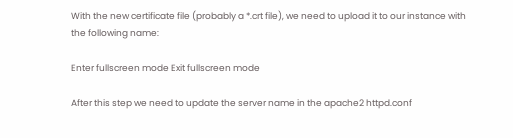With the new certificate file (probably a *.crt file), we need to upload it to our instance with the following name:

Enter fullscreen mode Exit fullscreen mode

After this step we need to update the server name in the apache2 httpd.conf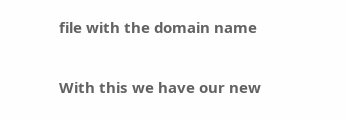file with the domain name

With this we have our new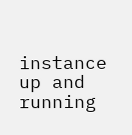instance up and running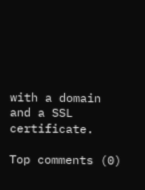with a domain and a SSL certificate.

Top comments (0)